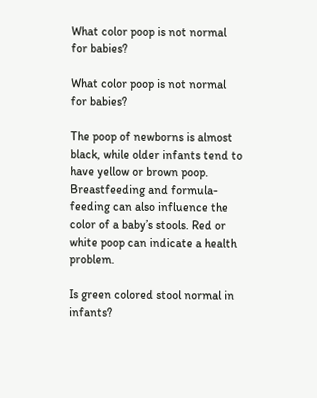What color poop is not normal for babies?

What color poop is not normal for babies?

The poop of newborns is almost black, while older infants tend to have yellow or brown poop. Breastfeeding and formula-feeding can also influence the color of a baby’s stools. Red or white poop can indicate a health problem.

Is green colored stool normal in infants?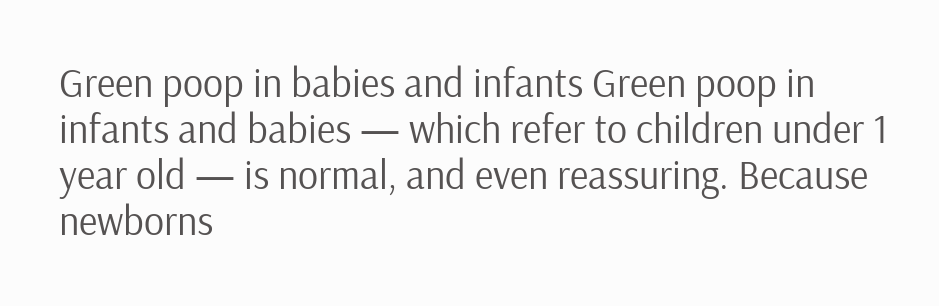Green poop in babies and infants Green poop in infants and babies — which refer to children under 1 year old — is normal, and even reassuring. Because newborns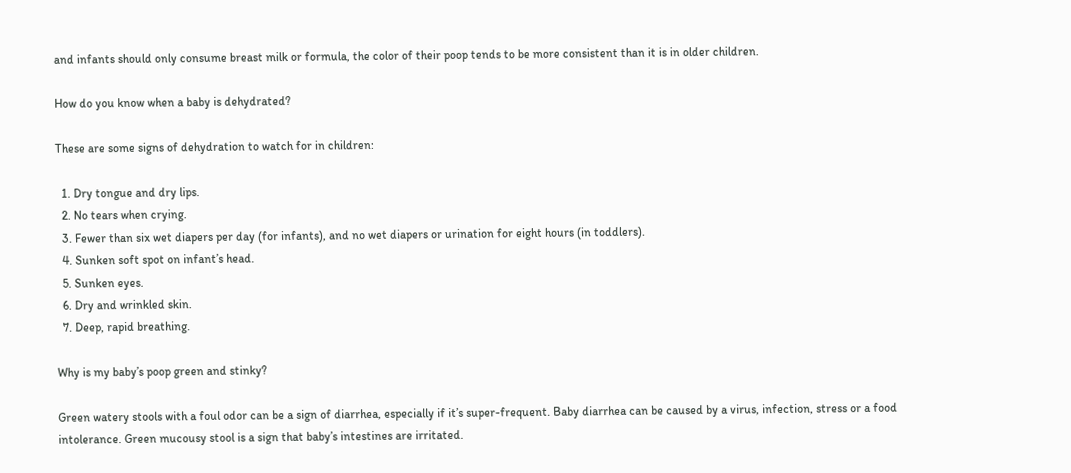and infants should only consume breast milk or formula, the color of their poop tends to be more consistent than it is in older children.

How do you know when a baby is dehydrated?

These are some signs of dehydration to watch for in children:

  1. Dry tongue and dry lips.
  2. No tears when crying.
  3. Fewer than six wet diapers per day (for infants), and no wet diapers or urination for eight hours (in toddlers).
  4. Sunken soft spot on infant’s head.
  5. Sunken eyes.
  6. Dry and wrinkled skin.
  7. Deep, rapid breathing.

Why is my baby’s poop green and stinky?

Green watery stools with a foul odor can be a sign of diarrhea, especially if it’s super-frequent. Baby diarrhea can be caused by a virus, infection, stress or a food intolerance. Green mucousy stool is a sign that baby’s intestines are irritated.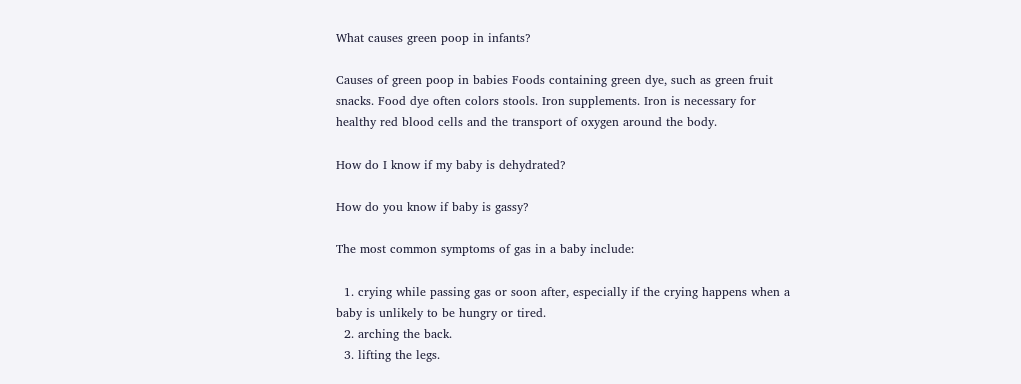What causes green poop in infants?

Causes of green poop in babies Foods containing green dye, such as green fruit snacks. Food dye often colors stools. Iron supplements. Iron is necessary for healthy red blood cells and the transport of oxygen around the body.

How do I know if my baby is dehydrated?

How do you know if baby is gassy?

The most common symptoms of gas in a baby include:

  1. crying while passing gas or soon after, especially if the crying happens when a baby is unlikely to be hungry or tired.
  2. arching the back.
  3. lifting the legs.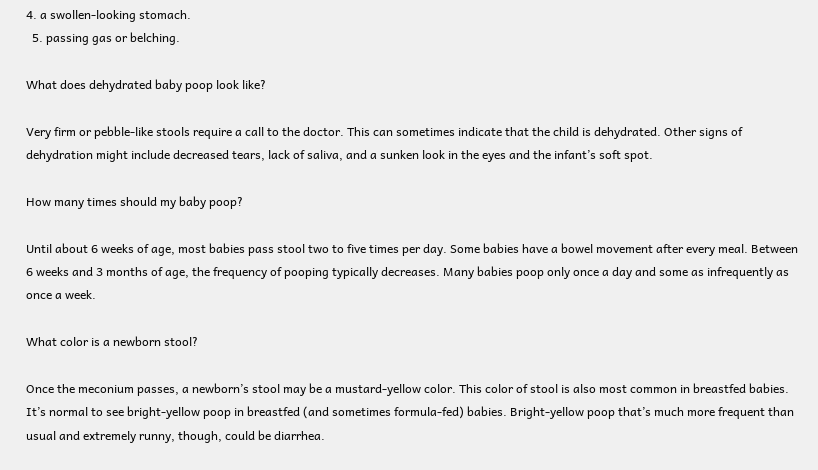4. a swollen-looking stomach.
  5. passing gas or belching.

What does dehydrated baby poop look like?

Very firm or pebble-like stools require a call to the doctor. This can sometimes indicate that the child is dehydrated. Other signs of dehydration might include decreased tears, lack of saliva, and a sunken look in the eyes and the infant’s soft spot.

How many times should my baby poop?

Until about 6 weeks of age, most babies pass stool two to five times per day. Some babies have a bowel movement after every meal. Between 6 weeks and 3 months of age, the frequency of pooping typically decreases. Many babies poop only once a day and some as infrequently as once a week.

What color is a newborn stool?

Once the meconium passes, a newborn’s stool may be a mustard-yellow color. This color of stool is also most common in breastfed babies. It’s normal to see bright-yellow poop in breastfed (and sometimes formula-fed) babies. Bright-yellow poop that’s much more frequent than usual and extremely runny, though, could be diarrhea.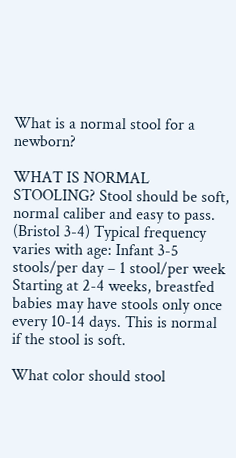What is a normal stool for a newborn?

WHAT IS NORMAL STOOLING? Stool should be soft, normal caliber and easy to pass. (Bristol 3-4) Typical frequency varies with age: Infant 3-5 stools/per day – 1 stool/per week Starting at 2-4 weeks, breastfed babies may have stools only once every 10-14 days. This is normal if the stool is soft.

What color should stool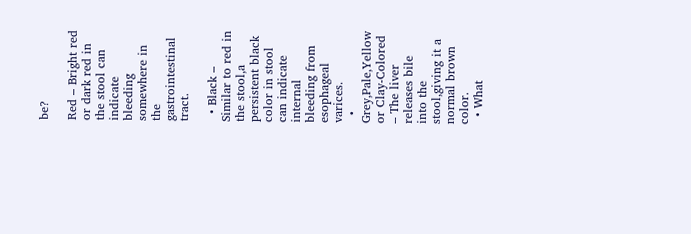be?

Red – Bright red or dark red in the stool can indicate bleeding somewhere in the gastrointestinal tract.

  • Black – Similar to red in the stool,a persistent black color in stool can indicate internal bleeding from esophageal varices.
  • Grey,Pale,Yellow or Clay-Colored – The liver releases bile into the stool,giving it a normal brown color.
  • What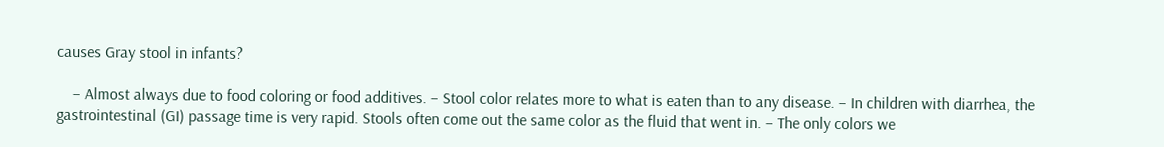causes Gray stool in infants?

    – Almost always due to food coloring or food additives. – Stool color relates more to what is eaten than to any disease. – In children with diarrhea, the gastrointestinal (GI) passage time is very rapid. Stools often come out the same color as the fluid that went in. – The only colors we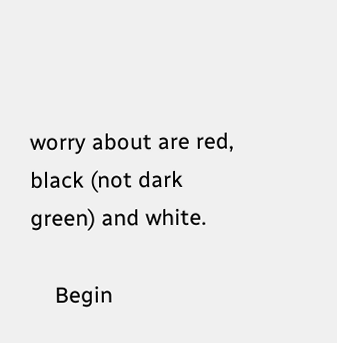worry about are red, black (not dark green) and white.

    Begin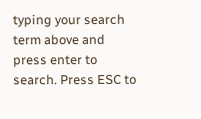typing your search term above and press enter to search. Press ESC to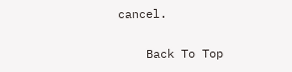cancel.

    Back To Top